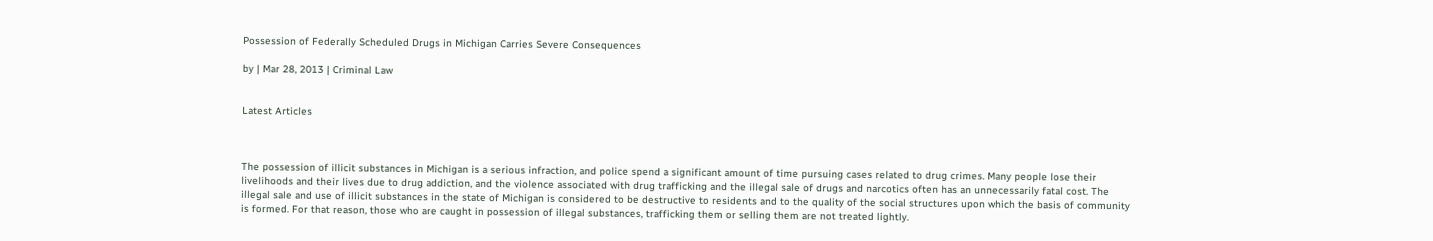Possession of Federally Scheduled Drugs in Michigan Carries Severe Consequences

by | Mar 28, 2013 | Criminal Law


Latest Articles



The possession of illicit substances in Michigan is a serious infraction, and police spend a significant amount of time pursuing cases related to drug crimes. Many people lose their livelihoods and their lives due to drug addiction, and the violence associated with drug trafficking and the illegal sale of drugs and narcotics often has an unnecessarily fatal cost. The illegal sale and use of illicit substances in the state of Michigan is considered to be destructive to residents and to the quality of the social structures upon which the basis of community is formed. For that reason, those who are caught in possession of illegal substances, trafficking them or selling them are not treated lightly.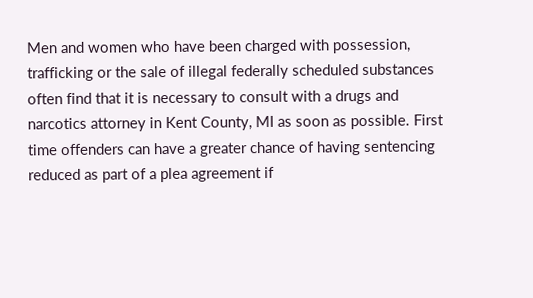Men and women who have been charged with possession, trafficking or the sale of illegal federally scheduled substances often find that it is necessary to consult with a drugs and narcotics attorney in Kent County, MI as soon as possible. First time offenders can have a greater chance of having sentencing reduced as part of a plea agreement if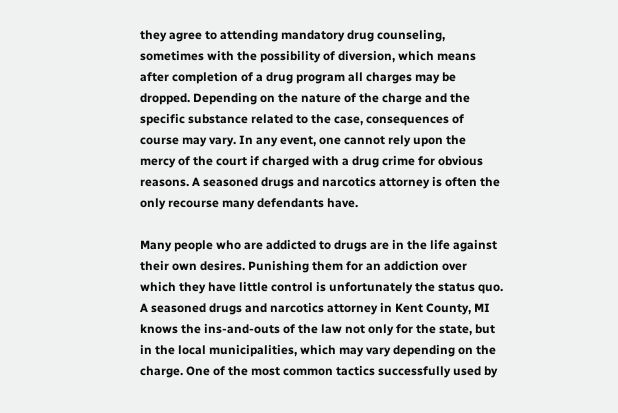they agree to attending mandatory drug counseling, sometimes with the possibility of diversion, which means after completion of a drug program all charges may be dropped. Depending on the nature of the charge and the specific substance related to the case, consequences of course may vary. In any event, one cannot rely upon the mercy of the court if charged with a drug crime for obvious reasons. A seasoned drugs and narcotics attorney is often the only recourse many defendants have.

Many people who are addicted to drugs are in the life against their own desires. Punishing them for an addiction over which they have little control is unfortunately the status quo. A seasoned drugs and narcotics attorney in Kent County, MI knows the ins-and-outs of the law not only for the state, but in the local municipalities, which may vary depending on the charge. One of the most common tactics successfully used by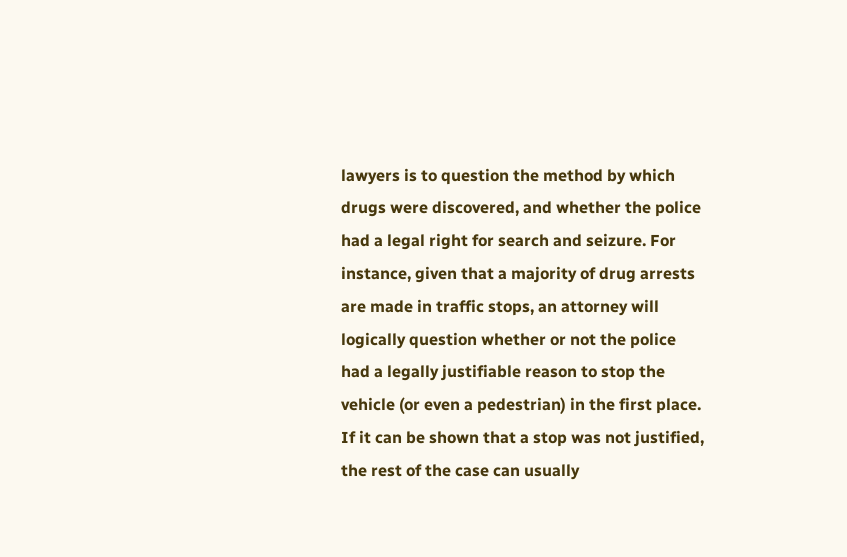lawyers is to question the method by which drugs were discovered, and whether the police had a legal right for search and seizure. For instance, given that a majority of drug arrests are made in traffic stops, an attorney will logically question whether or not the police had a legally justifiable reason to stop the vehicle (or even a pedestrian) in the first place. If it can be shown that a stop was not justified, the rest of the case can usually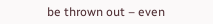be thrown out – even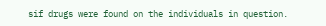sif drugs were found on the individuals in question.